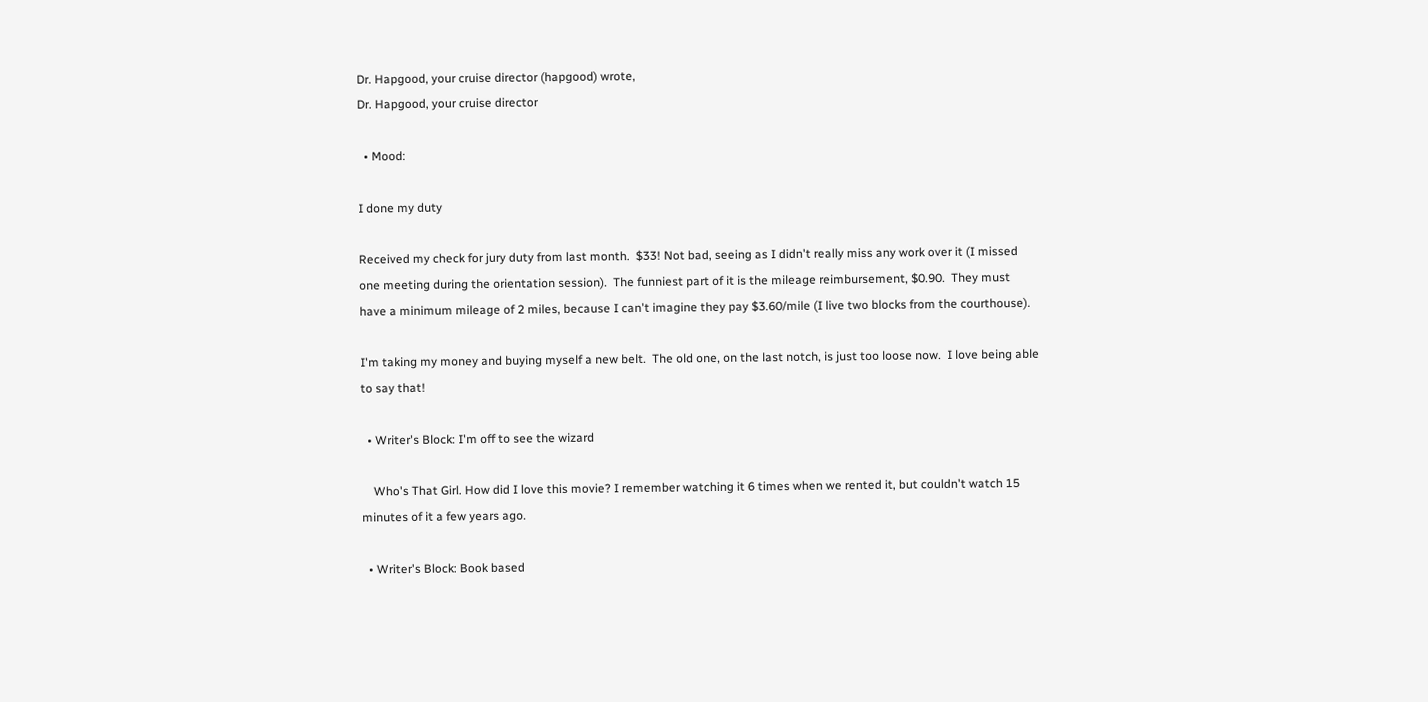Dr. Hapgood, your cruise director (hapgood) wrote,
Dr. Hapgood, your cruise director

  • Mood:

I done my duty

Received my check for jury duty from last month.  $33! Not bad, seeing as I didn't really miss any work over it (I missed one meeting during the orientation session).  The funniest part of it is the mileage reimbursement, $0.90.  They must have a minimum mileage of 2 miles, because I can't imagine they pay $3.60/mile (I live two blocks from the courthouse).

I'm taking my money and buying myself a new belt.  The old one, on the last notch, is just too loose now.  I love being able to say that!

  • Writer's Block: I'm off to see the wizard

    Who's That Girl. How did I love this movie? I remember watching it 6 times when we rented it, but couldn't watch 15 minutes of it a few years ago.

  • Writer's Block: Book based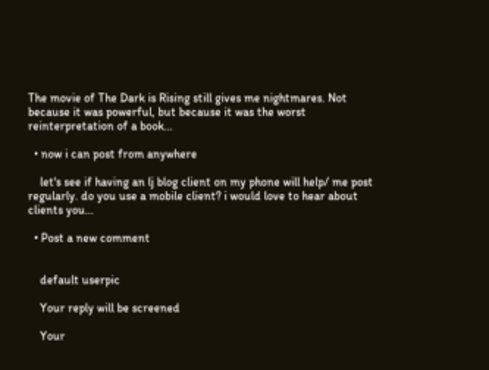The movie of The Dark is Rising still gives me nightmares. Not because it was powerful, but because it was the worst reinterpretation of a book…

  • now i can post from anywhere

    let's see if having an lj blog client on my phone will help/ me post regularly. do you use a mobile client? i would love to hear about clients you…

  • Post a new comment


    default userpic

    Your reply will be screened

    Your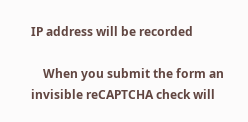IP address will be recorded

    When you submit the form an invisible reCAPTCHA check will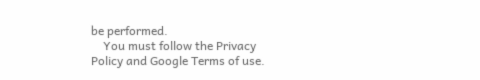be performed.
    You must follow the Privacy Policy and Google Terms of use.